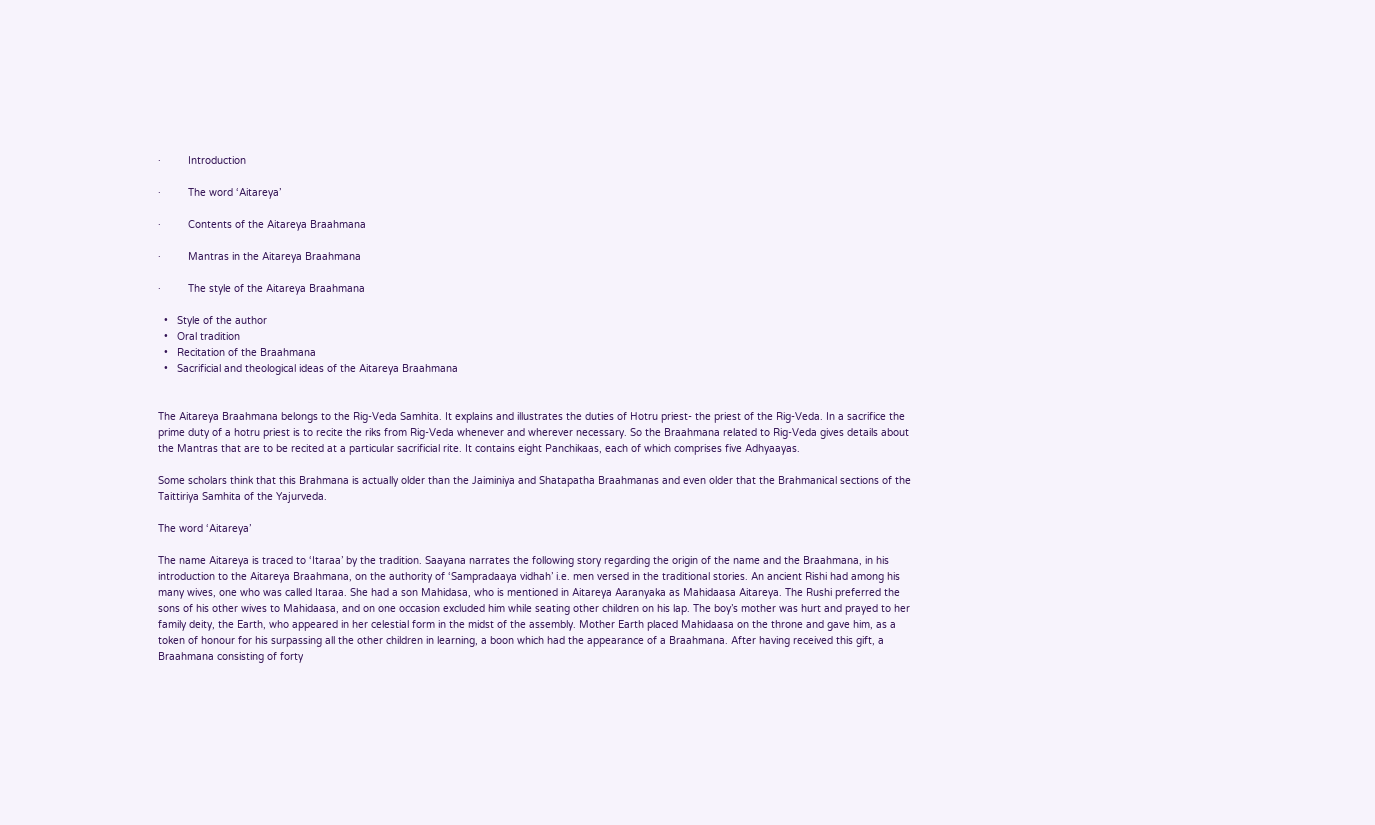·         Introduction

·         The word ‘Aitareya’

·         Contents of the Aitareya Braahmana

·         Mantras in the Aitareya Braahmana

·         The style of the Aitareya Braahmana

  •   Style of the author
  •   Oral tradition
  •   Recitation of the Braahmana
  •   Sacrificial and theological ideas of the Aitareya Braahmana


The Aitareya Braahmana belongs to the Rig-Veda Samhita. It explains and illustrates the duties of Hotru priest- the priest of the Rig-Veda. In a sacrifice the prime duty of a hotru priest is to recite the riks from Rig-Veda whenever and wherever necessary. So the Braahmana related to Rig-Veda gives details about the Mantras that are to be recited at a particular sacrificial rite. It contains eight Panchikaas, each of which comprises five Adhyaayas.

Some scholars think that this Brahmana is actually older than the Jaiminiya and Shatapatha Braahmanas and even older that the Brahmanical sections of the Taittiriya Samhita of the Yajurveda.

The word ‘Aitareya’

The name Aitareya is traced to ‘Itaraa’ by the tradition. Saayana narrates the following story regarding the origin of the name and the Braahmana, in his introduction to the Aitareya Braahmana, on the authority of ‘Sampradaaya vidhah’ i.e. men versed in the traditional stories. An ancient Rishi had among his many wives, one who was called Itaraa. She had a son Mahidasa, who is mentioned in Aitareya Aaranyaka as Mahidaasa Aitareya. The Rushi preferred the sons of his other wives to Mahidaasa, and on one occasion excluded him while seating other children on his lap. The boy’s mother was hurt and prayed to her family deity, the Earth, who appeared in her celestial form in the midst of the assembly. Mother Earth placed Mahidaasa on the throne and gave him, as a token of honour for his surpassing all the other children in learning, a boon which had the appearance of a Braahmana. After having received this gift, a Braahmana consisting of forty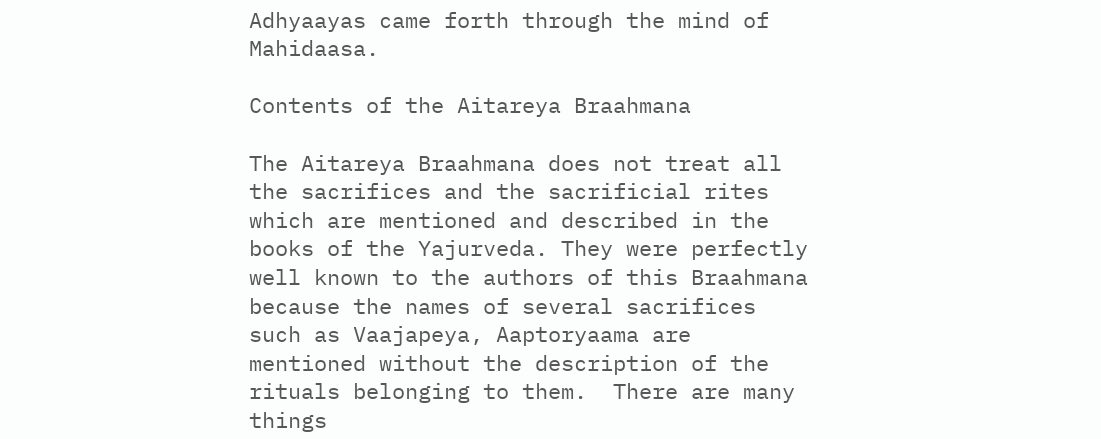Adhyaayas came forth through the mind of Mahidaasa.

Contents of the Aitareya Braahmana

The Aitareya Braahmana does not treat all the sacrifices and the sacrificial rites which are mentioned and described in the books of the Yajurveda. They were perfectly well known to the authors of this Braahmana because the names of several sacrifices such as Vaajapeya, Aaptoryaama are mentioned without the description of the rituals belonging to them.  There are many things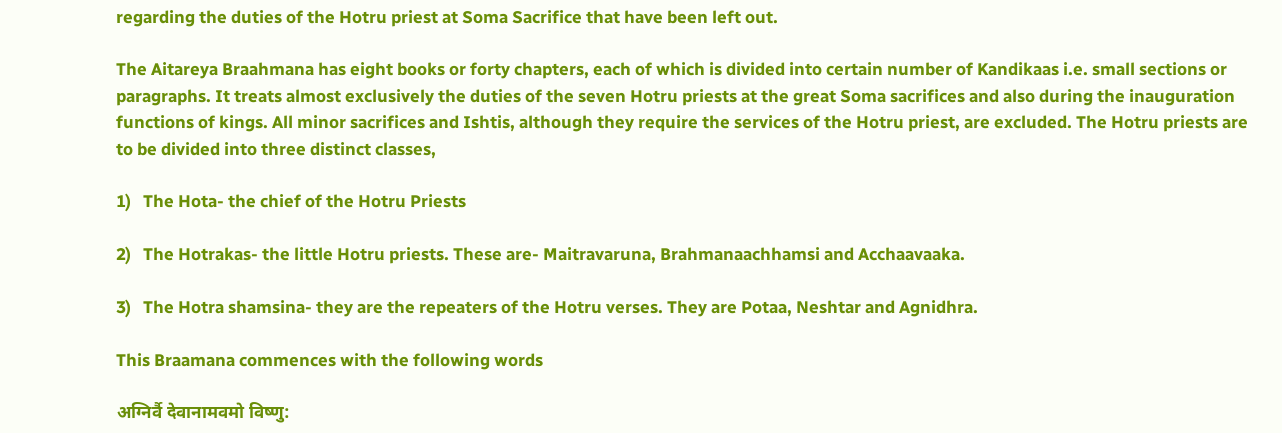regarding the duties of the Hotru priest at Soma Sacrifice that have been left out.

The Aitareya Braahmana has eight books or forty chapters, each of which is divided into certain number of Kandikaas i.e. small sections or paragraphs. It treats almost exclusively the duties of the seven Hotru priests at the great Soma sacrifices and also during the inauguration functions of kings. All minor sacrifices and Ishtis, although they require the services of the Hotru priest, are excluded. The Hotru priests are to be divided into three distinct classes,

1)   The Hota- the chief of the Hotru Priests

2)   The Hotrakas- the little Hotru priests. These are- Maitravaruna, Brahmanaachhamsi and Acchaavaaka.

3)   The Hotra shamsina- they are the repeaters of the Hotru verses. They are Potaa, Neshtar and Agnidhra.

This Braamana commences with the following words

अग्निर्वै देवानामवमो विष्णु: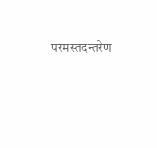परमस्तदन्तरेण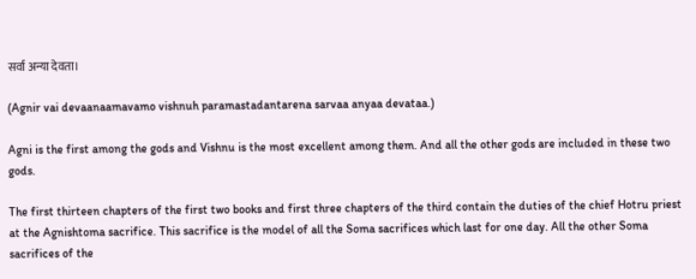सर्वा अन्या देवता।

(Agnir vai devaanaamavamo vishnuh paramastadantarena sarvaa anyaa devataa.)

Agni is the first among the gods and Vishnu is the most excellent among them. And all the other gods are included in these two gods.

The first thirteen chapters of the first two books and first three chapters of the third contain the duties of the chief Hotru priest at the Agnishtoma sacrifice. This sacrifice is the model of all the Soma sacrifices which last for one day. All the other Soma sacrifices of the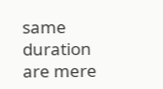same duration are mere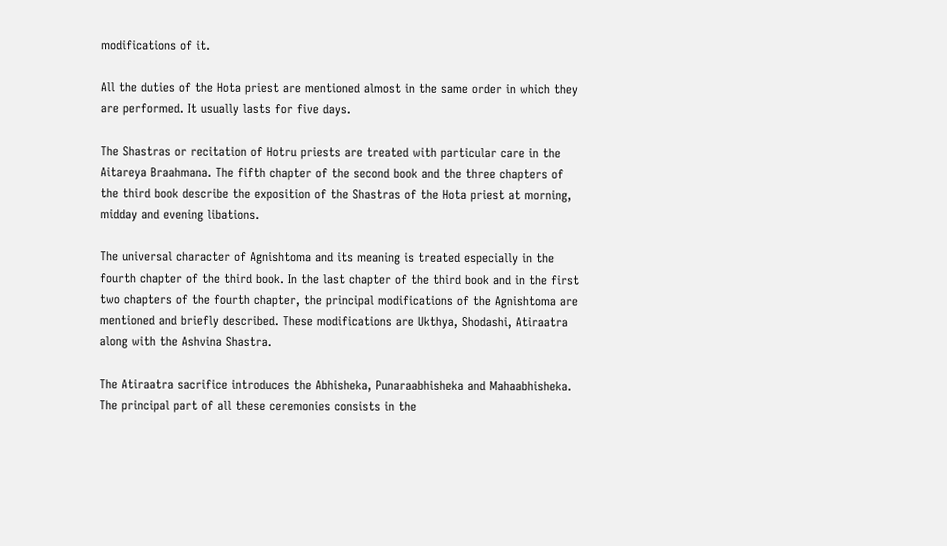modifications of it.

All the duties of the Hota priest are mentioned almost in the same order in which they are performed. It usually lasts for five days.

The Shastras or recitation of Hotru priests are treated with particular care in the Aitareya Braahmana. The fifth chapter of the second book and the three chapters of the third book describe the exposition of the Shastras of the Hota priest at morning, midday and evening libations.

The universal character of Agnishtoma and its meaning is treated especially in the fourth chapter of the third book. In the last chapter of the third book and in the first two chapters of the fourth chapter, the principal modifications of the Agnishtoma are mentioned and briefly described. These modifications are Ukthya, Shodashi, Atiraatra along with the Ashvina Shastra.

The Atiraatra sacrifice introduces the Abhisheka, Punaraabhisheka and Mahaabhisheka. The principal part of all these ceremonies consists in the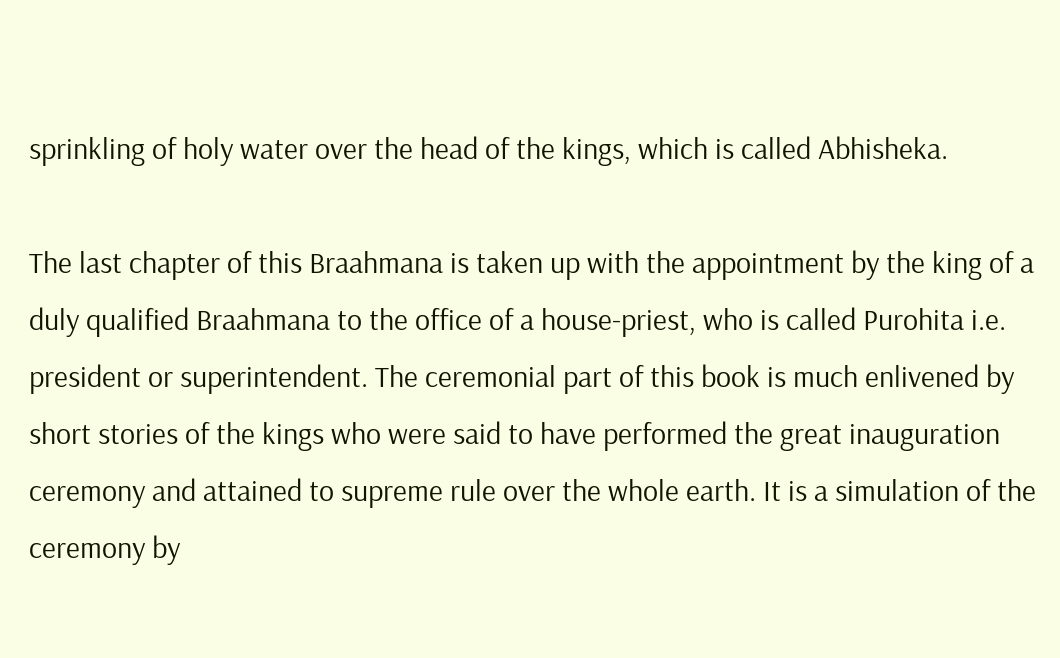sprinkling of holy water over the head of the kings, which is called Abhisheka.

The last chapter of this Braahmana is taken up with the appointment by the king of a duly qualified Braahmana to the office of a house-priest, who is called Purohita i.e. president or superintendent. The ceremonial part of this book is much enlivened by short stories of the kings who were said to have performed the great inauguration ceremony and attained to supreme rule over the whole earth. It is a simulation of the ceremony by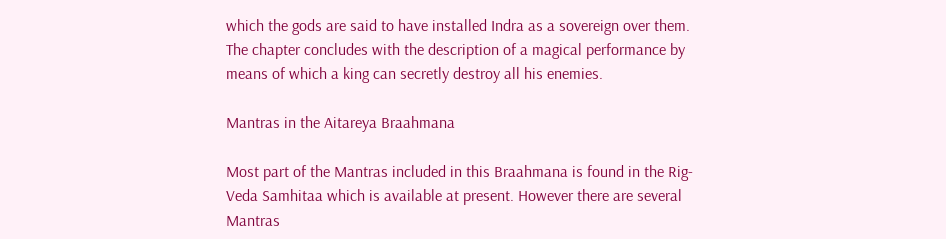which the gods are said to have installed Indra as a sovereign over them. The chapter concludes with the description of a magical performance by means of which a king can secretly destroy all his enemies.

Mantras in the Aitareya Braahmana

Most part of the Mantras included in this Braahmana is found in the Rig-Veda Samhitaa which is available at present. However there are several Mantras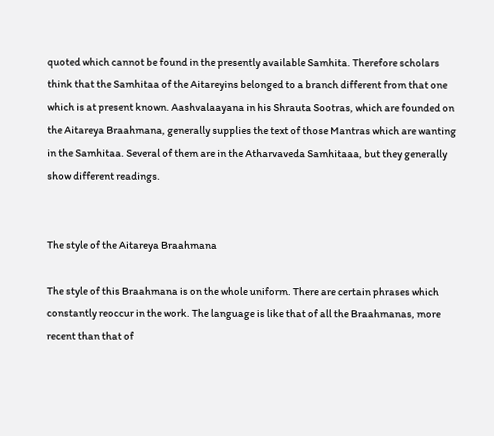quoted which cannot be found in the presently available Samhita. Therefore scholars think that the Samhitaa of the Aitareyins belonged to a branch different from that one which is at present known. Aashvalaayana in his Shrauta Sootras, which are founded on the Aitareya Braahmana, generally supplies the text of those Mantras which are wanting in the Samhitaa. Several of them are in the Atharvaveda Samhitaaa, but they generally show different readings.


The style of the Aitareya Braahmana

The style of this Braahmana is on the whole uniform. There are certain phrases which constantly reoccur in the work. The language is like that of all the Braahmanas, more recent than that of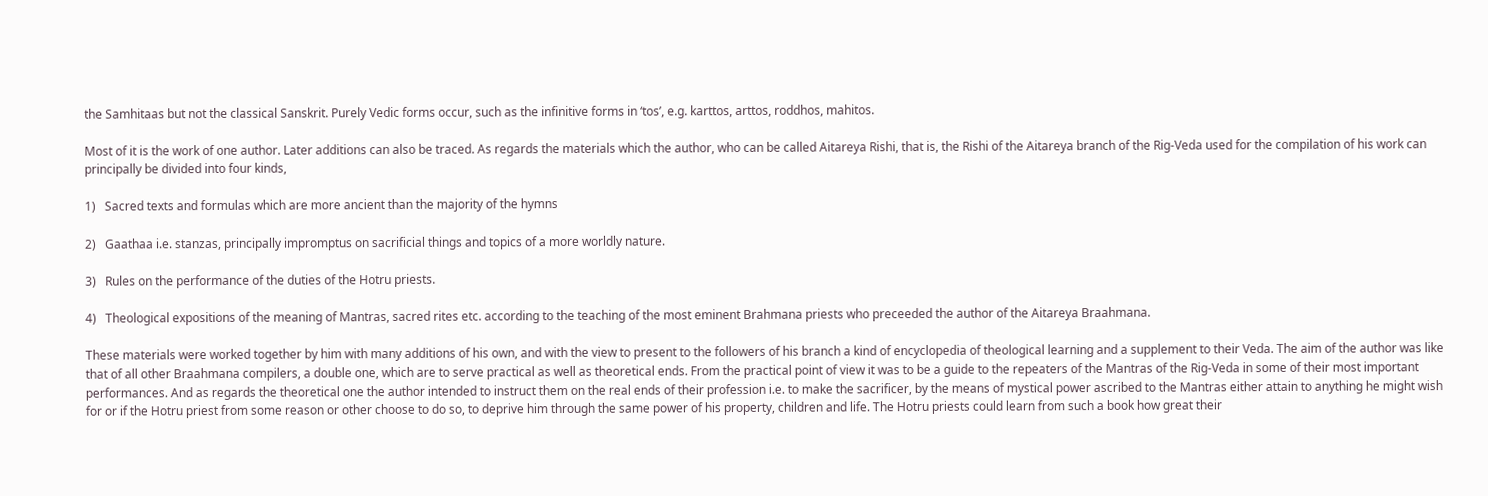the Samhitaas but not the classical Sanskrit. Purely Vedic forms occur, such as the infinitive forms in ‘tos’, e.g. karttos, arttos, roddhos, mahitos.

Most of it is the work of one author. Later additions can also be traced. As regards the materials which the author, who can be called Aitareya Rishi, that is, the Rishi of the Aitareya branch of the Rig-Veda used for the compilation of his work can principally be divided into four kinds,

1)   Sacred texts and formulas which are more ancient than the majority of the hymns

2)   Gaathaa i.e. stanzas, principally impromptus on sacrificial things and topics of a more worldly nature.

3)   Rules on the performance of the duties of the Hotru priests.

4)   Theological expositions of the meaning of Mantras, sacred rites etc. according to the teaching of the most eminent Brahmana priests who preceeded the author of the Aitareya Braahmana.

These materials were worked together by him with many additions of his own, and with the view to present to the followers of his branch a kind of encyclopedia of theological learning and a supplement to their Veda. The aim of the author was like that of all other Braahmana compilers, a double one, which are to serve practical as well as theoretical ends. From the practical point of view it was to be a guide to the repeaters of the Mantras of the Rig-Veda in some of their most important performances. And as regards the theoretical one the author intended to instruct them on the real ends of their profession i.e. to make the sacrificer, by the means of mystical power ascribed to the Mantras either attain to anything he might wish for or if the Hotru priest from some reason or other choose to do so, to deprive him through the same power of his property, children and life. The Hotru priests could learn from such a book how great their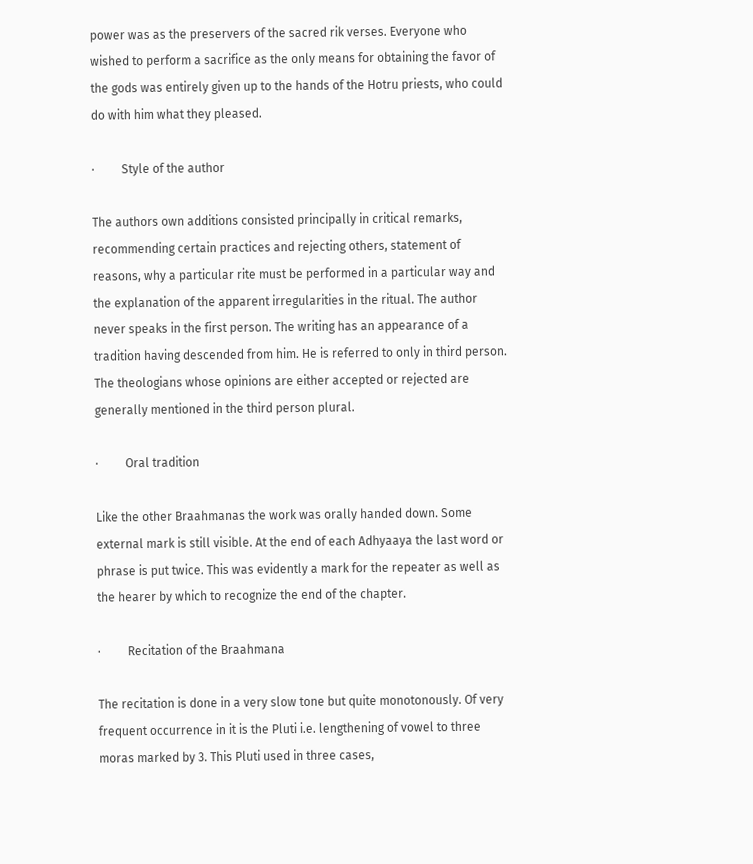power was as the preservers of the sacred rik verses. Everyone who wished to perform a sacrifice as the only means for obtaining the favor of the gods was entirely given up to the hands of the Hotru priests, who could do with him what they pleased.

·         Style of the author

The authors own additions consisted principally in critical remarks, recommending certain practices and rejecting others, statement of reasons, why a particular rite must be performed in a particular way and the explanation of the apparent irregularities in the ritual. The author never speaks in the first person. The writing has an appearance of a tradition having descended from him. He is referred to only in third person. The theologians whose opinions are either accepted or rejected are generally mentioned in the third person plural.

·         Oral tradition

Like the other Braahmanas the work was orally handed down. Some external mark is still visible. At the end of each Adhyaaya the last word or phrase is put twice. This was evidently a mark for the repeater as well as the hearer by which to recognize the end of the chapter.

·         Recitation of the Braahmana

The recitation is done in a very slow tone but quite monotonously. Of very frequent occurrence in it is the Pluti i.e. lengthening of vowel to three moras marked by 3. This Pluti used in three cases,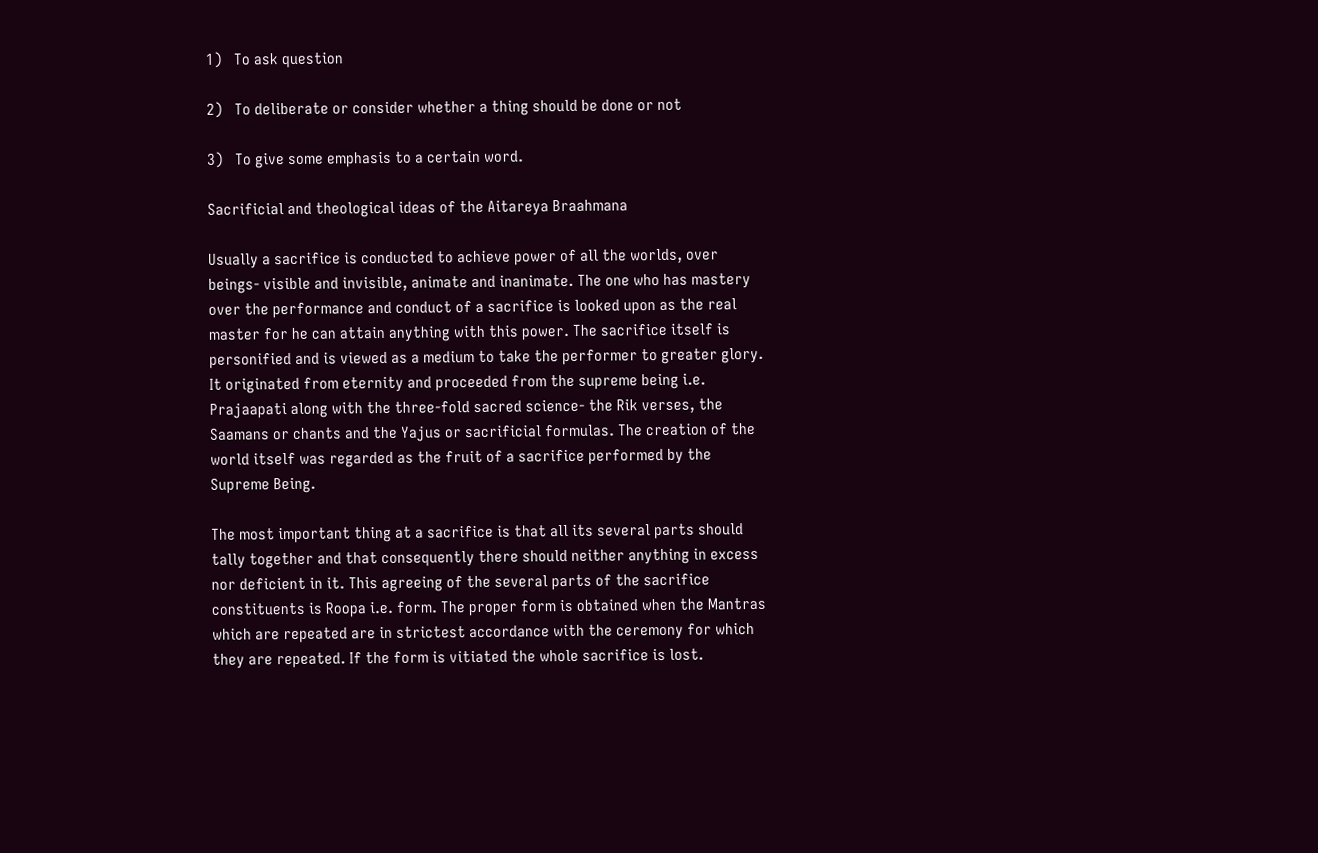1)   To ask question

2)   To deliberate or consider whether a thing should be done or not

3)   To give some emphasis to a certain word.

Sacrificial and theological ideas of the Aitareya Braahmana

Usually a sacrifice is conducted to achieve power of all the worlds, over beings- visible and invisible, animate and inanimate. The one who has mastery over the performance and conduct of a sacrifice is looked upon as the real master for he can attain anything with this power. The sacrifice itself is personified and is viewed as a medium to take the performer to greater glory. It originated from eternity and proceeded from the supreme being i.e. Prajaapati along with the three-fold sacred science- the Rik verses, the Saamans or chants and the Yajus or sacrificial formulas. The creation of the world itself was regarded as the fruit of a sacrifice performed by the Supreme Being.

The most important thing at a sacrifice is that all its several parts should tally together and that consequently there should neither anything in excess nor deficient in it. This agreeing of the several parts of the sacrifice constituents is Roopa i.e. form. The proper form is obtained when the Mantras which are repeated are in strictest accordance with the ceremony for which they are repeated. If the form is vitiated the whole sacrifice is lost.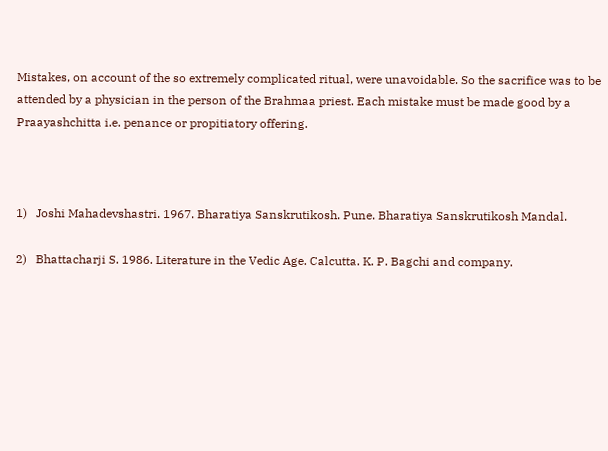Mistakes, on account of the so extremely complicated ritual, were unavoidable. So the sacrifice was to be attended by a physician in the person of the Brahmaa priest. Each mistake must be made good by a Praayashchitta i.e. penance or propitiatory offering.



1)   Joshi Mahadevshastri. 1967. Bharatiya Sanskrutikosh. Pune. Bharatiya Sanskrutikosh Mandal.

2)   Bhattacharji S. 1986. Literature in the Vedic Age. Calcutta. K. P. Bagchi and company.